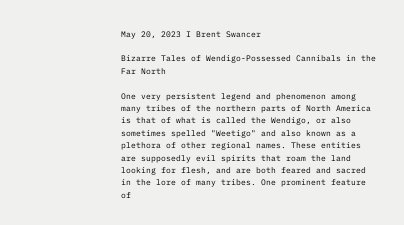May 20, 2023 I Brent Swancer

Bizarre Tales of Wendigo-Possessed Cannibals in the Far North

One very persistent legend and phenomenon among many tribes of the northern parts of North America is that of what is called the Wendigo, or also sometimes spelled "Weetigo" and also known as a plethora of other regional names. These entities are supposedly evil spirits that roam the land looking for flesh, and are both feared and sacred in the lore of many tribes. One prominent feature of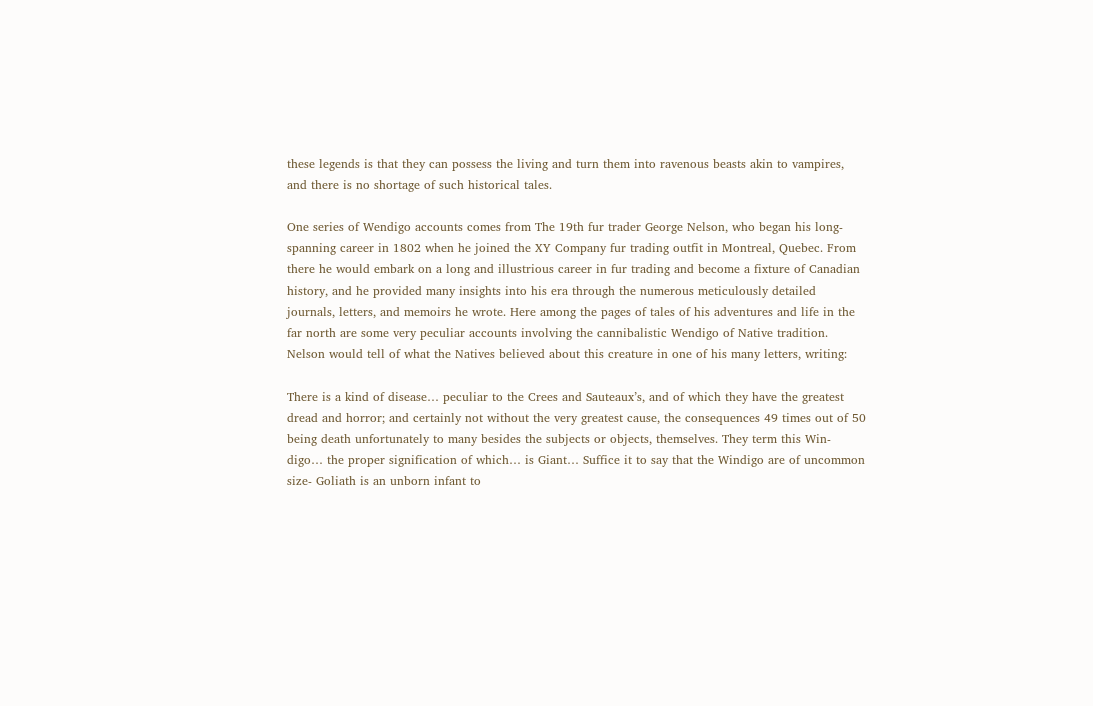these legends is that they can possess the living and turn them into ravenous beasts akin to vampires, and there is no shortage of such historical tales.

One series of Wendigo accounts comes from The 19th fur trader George Nelson, who began his long-spanning career in 1802 when he joined the XY Company fur trading outfit in Montreal, Quebec. From there he would embark on a long and illustrious career in fur trading and become a fixture of Canadian history, and he provided many insights into his era through the numerous meticulously detailed journals, letters, and memoirs he wrote. Here among the pages of tales of his adventures and life in the far north are some very peculiar accounts involving the cannibalistic Wendigo of Native tradition. Nelson would tell of what the Natives believed about this creature in one of his many letters, writing:

There is a kind of disease… peculiar to the Crees and Sauteaux’s, and of which they have the greatest dread and horror; and certainly not without the very greatest cause, the consequences 49 times out of 50 being death unfortunately to many besides the subjects or objects, themselves. They term this Win-digo… the proper signification of which… is Giant… Suffice it to say that the Windigo are of uncommon size- Goliath is an unborn infant to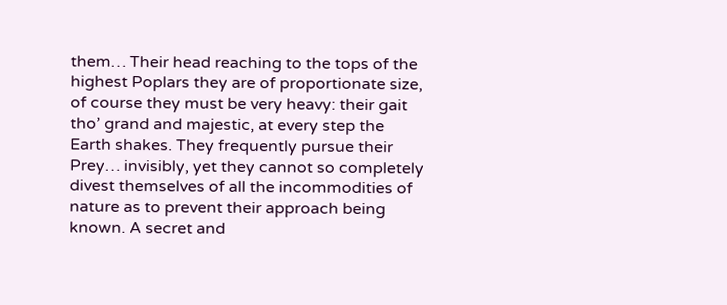them… Their head reaching to the tops of the highest Poplars they are of proportionate size, of course they must be very heavy: their gait tho’ grand and majestic, at every step the Earth shakes. They frequently pursue their Prey… invisibly, yet they cannot so completely divest themselves of all the incommodities of nature as to prevent their approach being known. A secret and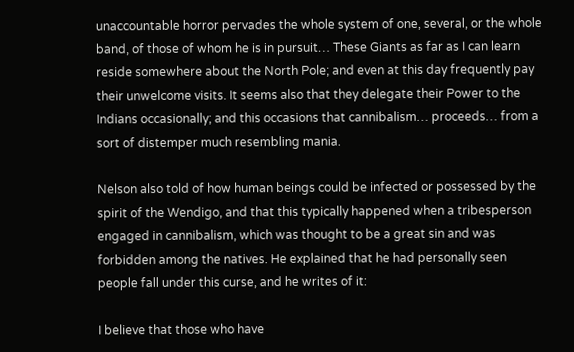unaccountable horror pervades the whole system of one, several, or the whole band, of those of whom he is in pursuit… These Giants as far as I can learn reside somewhere about the North Pole; and even at this day frequently pay their unwelcome visits. It seems also that they delegate their Power to the Indians occasionally; and this occasions that cannibalism… proceeds… from a sort of distemper much resembling mania.

Nelson also told of how human beings could be infected or possessed by the spirit of the Wendigo, and that this typically happened when a tribesperson engaged in cannibalism, which was thought to be a great sin and was forbidden among the natives. He explained that he had personally seen people fall under this curse, and he writes of it:

I believe that those who have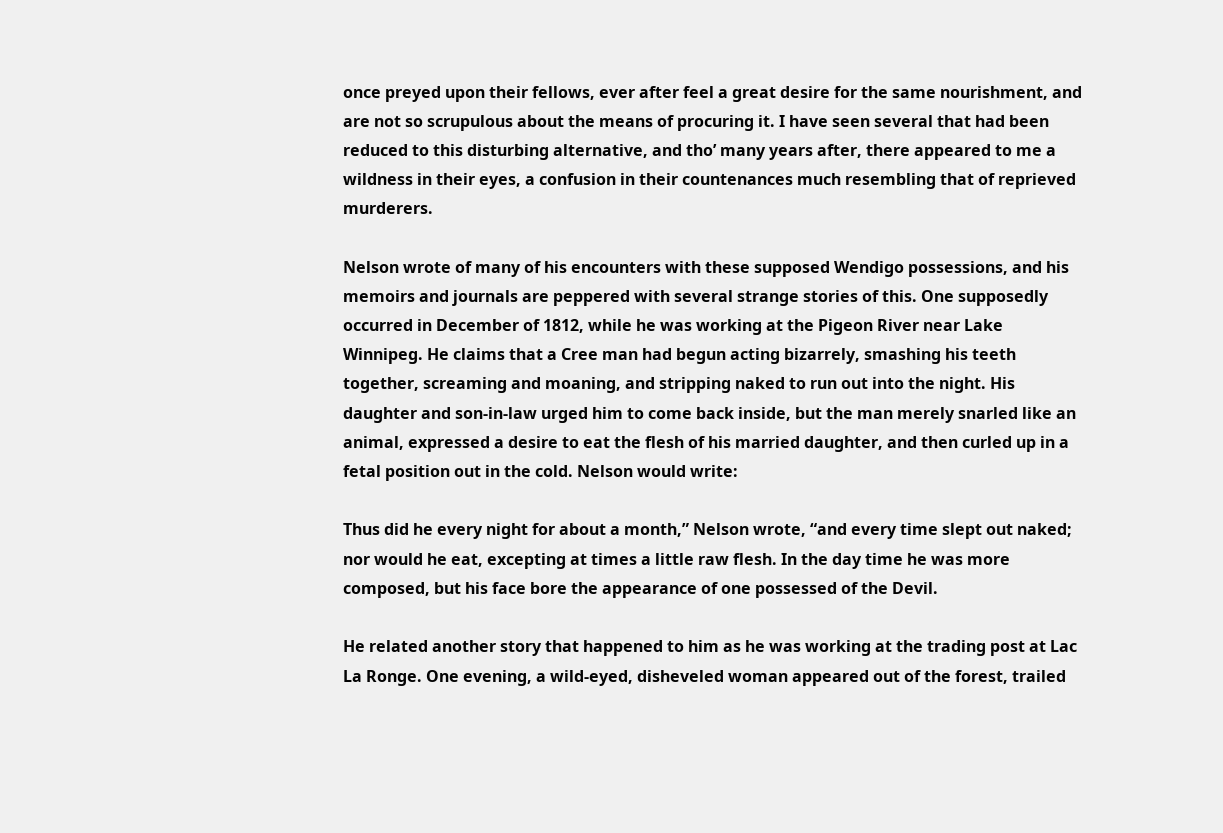once preyed upon their fellows, ever after feel a great desire for the same nourishment, and are not so scrupulous about the means of procuring it. I have seen several that had been reduced to this disturbing alternative, and tho’ many years after, there appeared to me a wildness in their eyes, a confusion in their countenances much resembling that of reprieved murderers.

Nelson wrote of many of his encounters with these supposed Wendigo possessions, and his memoirs and journals are peppered with several strange stories of this. One supposedly occurred in December of 1812, while he was working at the Pigeon River near Lake Winnipeg. He claims that a Cree man had begun acting bizarrely, smashing his teeth together, screaming and moaning, and stripping naked to run out into the night. His daughter and son-in-law urged him to come back inside, but the man merely snarled like an animal, expressed a desire to eat the flesh of his married daughter, and then curled up in a fetal position out in the cold. Nelson would write:

Thus did he every night for about a month,” Nelson wrote, “and every time slept out naked; nor would he eat, excepting at times a little raw flesh. In the day time he was more composed, but his face bore the appearance of one possessed of the Devil.

He related another story that happened to him as he was working at the trading post at Lac La Ronge. One evening, a wild-eyed, disheveled woman appeared out of the forest, trailed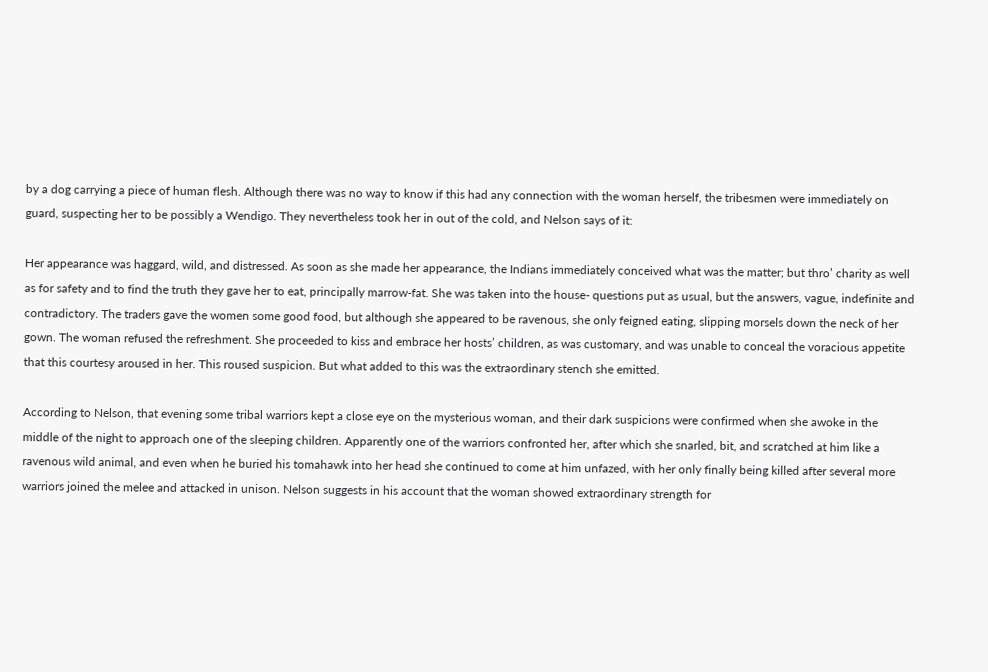by a dog carrying a piece of human flesh. Although there was no way to know if this had any connection with the woman herself, the tribesmen were immediately on guard, suspecting her to be possibly a Wendigo. They nevertheless took her in out of the cold, and Nelson says of it:

Her appearance was haggard, wild, and distressed. As soon as she made her appearance, the Indians immediately conceived what was the matter; but thro’ charity as well as for safety and to find the truth they gave her to eat, principally marrow-fat. She was taken into the house- questions put as usual, but the answers, vague, indefinite and contradictory. The traders gave the women some good food, but although she appeared to be ravenous, she only feigned eating, slipping morsels down the neck of her gown. The woman refused the refreshment. She proceeded to kiss and embrace her hosts’ children, as was customary, and was unable to conceal the voracious appetite that this courtesy aroused in her. This roused suspicion. But what added to this was the extraordinary stench she emitted.

According to Nelson, that evening some tribal warriors kept a close eye on the mysterious woman, and their dark suspicions were confirmed when she awoke in the middle of the night to approach one of the sleeping children. Apparently one of the warriors confronted her, after which she snarled, bit, and scratched at him like a ravenous wild animal, and even when he buried his tomahawk into her head she continued to come at him unfazed, with her only finally being killed after several more warriors joined the melee and attacked in unison. Nelson suggests in his account that the woman showed extraordinary strength for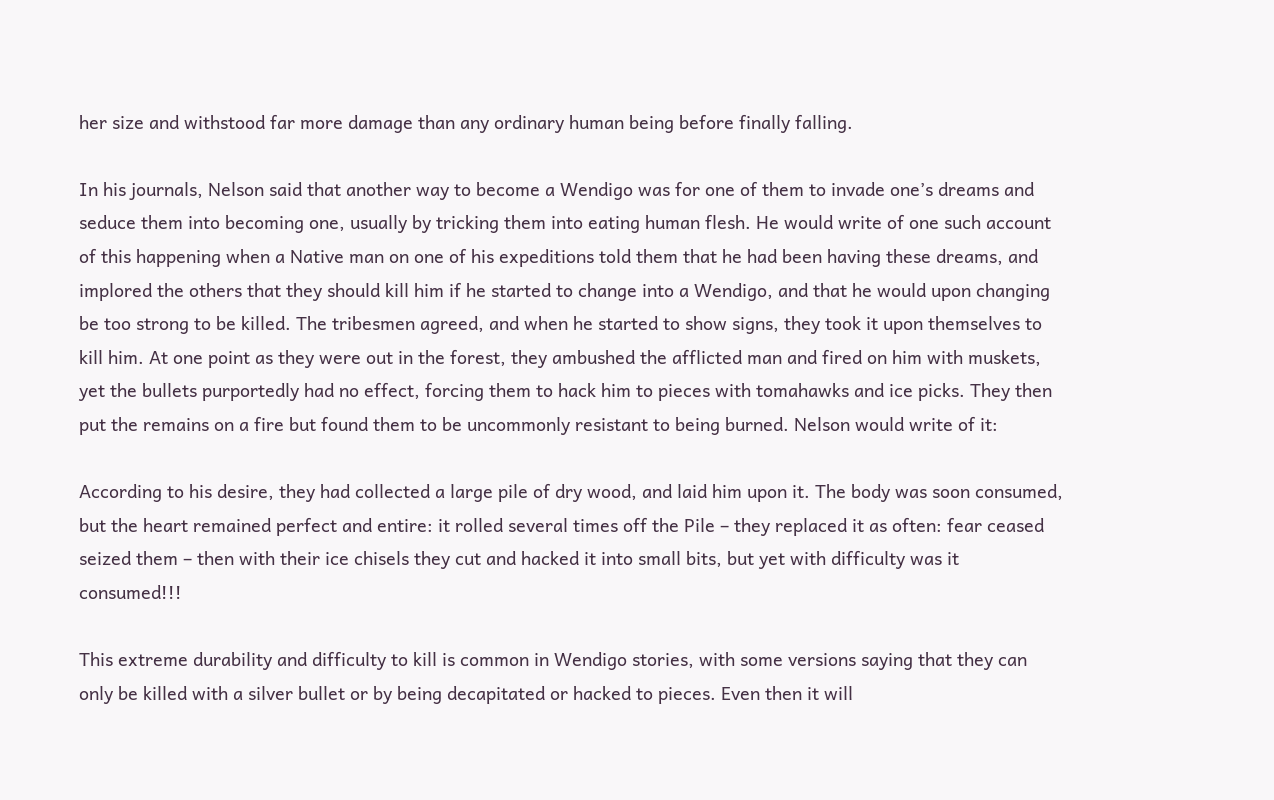her size and withstood far more damage than any ordinary human being before finally falling.

In his journals, Nelson said that another way to become a Wendigo was for one of them to invade one’s dreams and seduce them into becoming one, usually by tricking them into eating human flesh. He would write of one such account of this happening when a Native man on one of his expeditions told them that he had been having these dreams, and implored the others that they should kill him if he started to change into a Wendigo, and that he would upon changing be too strong to be killed. The tribesmen agreed, and when he started to show signs, they took it upon themselves to kill him. At one point as they were out in the forest, they ambushed the afflicted man and fired on him with muskets, yet the bullets purportedly had no effect, forcing them to hack him to pieces with tomahawks and ice picks. They then put the remains on a fire but found them to be uncommonly resistant to being burned. Nelson would write of it:

According to his desire, they had collected a large pile of dry wood, and laid him upon it. The body was soon consumed, but the heart remained perfect and entire: it rolled several times off the Pile – they replaced it as often: fear ceased seized them – then with their ice chisels they cut and hacked it into small bits, but yet with difficulty was it consumed!!!

This extreme durability and difficulty to kill is common in Wendigo stories, with some versions saying that they can only be killed with a silver bullet or by being decapitated or hacked to pieces. Even then it will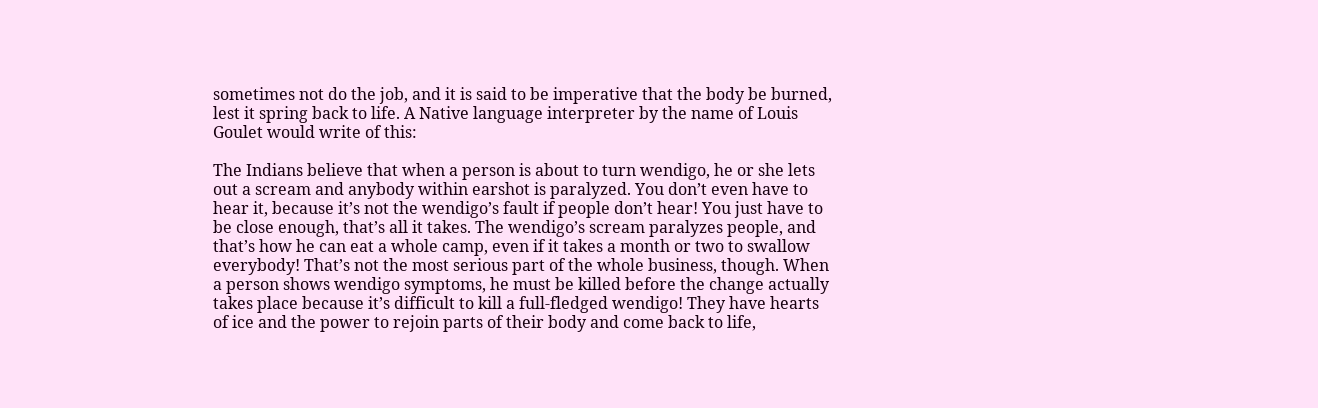sometimes not do the job, and it is said to be imperative that the body be burned, lest it spring back to life. A Native language interpreter by the name of Louis Goulet would write of this:

The Indians believe that when a person is about to turn wendigo, he or she lets out a scream and anybody within earshot is paralyzed. You don’t even have to hear it, because it’s not the wendigo’s fault if people don’t hear! You just have to be close enough, that’s all it takes. The wendigo’s scream paralyzes people, and that’s how he can eat a whole camp, even if it takes a month or two to swallow everybody! That’s not the most serious part of the whole business, though. When a person shows wendigo symptoms, he must be killed before the change actually takes place because it’s difficult to kill a full-fledged wendigo! They have hearts of ice and the power to rejoin parts of their body and come back to life,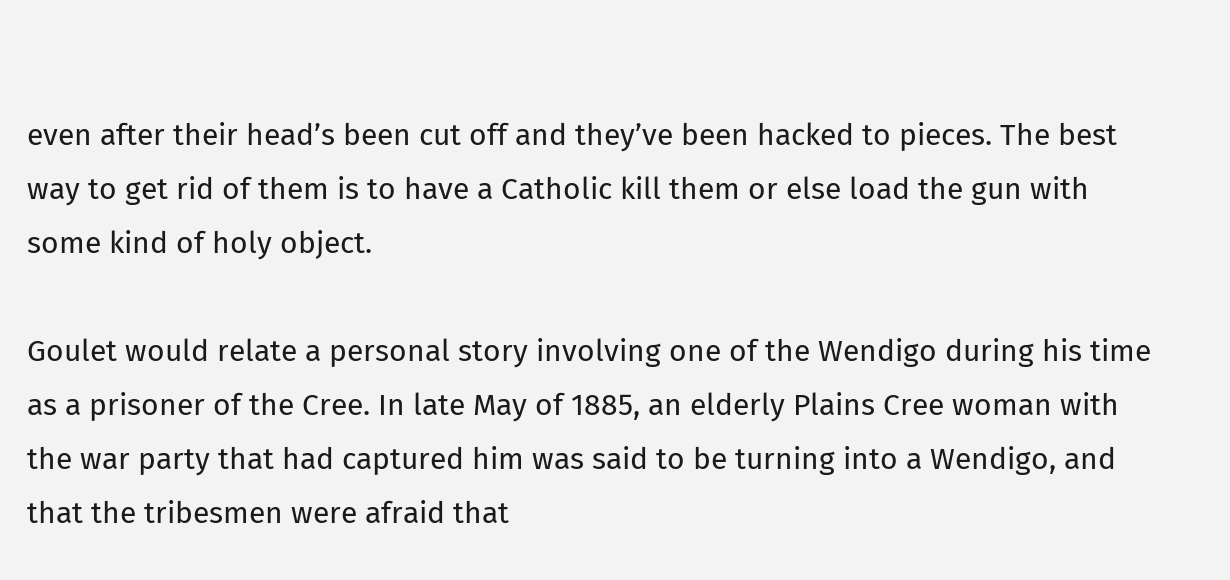even after their head’s been cut off and they’ve been hacked to pieces. The best way to get rid of them is to have a Catholic kill them or else load the gun with some kind of holy object.

Goulet would relate a personal story involving one of the Wendigo during his time as a prisoner of the Cree. In late May of 1885, an elderly Plains Cree woman with the war party that had captured him was said to be turning into a Wendigo, and that the tribesmen were afraid that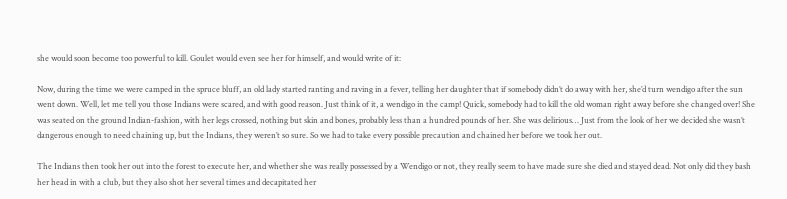she would soon become too powerful to kill. Goulet would even see her for himself, and would write of it:

Now, during the time we were camped in the spruce bluff, an old lady started ranting and raving in a fever, telling her daughter that if somebody didn’t do away with her, she’d turn wendigo after the sun went down. Well, let me tell you those Indians were scared, and with good reason. Just think of it, a wendigo in the camp! Quick, somebody had to kill the old woman right away before she changed over! She was seated on the ground Indian-fashion, with her legs crossed, nothing but skin and bones, probably less than a hundred pounds of her. She was delirious… Just from the look of her we decided she wasn’t dangerous enough to need chaining up, but the Indians, they weren’t so sure. So we had to take every possible precaution and chained her before we took her out.

The Indians then took her out into the forest to execute her, and whether she was really possessed by a Wendigo or not, they really seem to have made sure she died and stayed dead. Not only did they bash her head in with a club, but they also shot her several times and decapitated her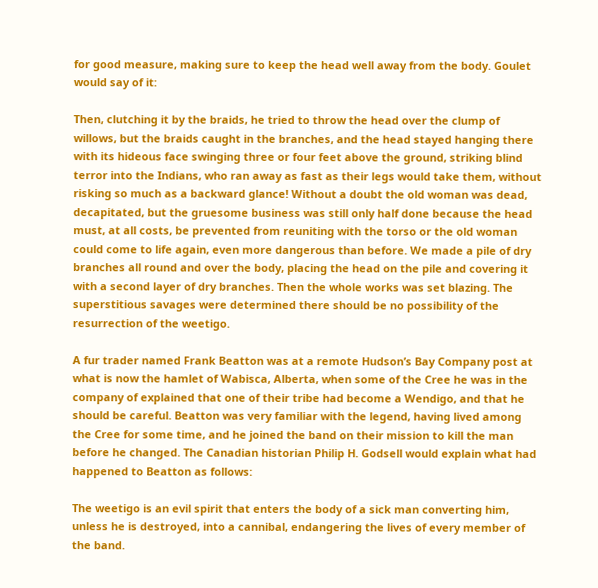for good measure, making sure to keep the head well away from the body. Goulet would say of it:

Then, clutching it by the braids, he tried to throw the head over the clump of willows, but the braids caught in the branches, and the head stayed hanging there with its hideous face swinging three or four feet above the ground, striking blind terror into the Indians, who ran away as fast as their legs would take them, without risking so much as a backward glance! Without a doubt the old woman was dead, decapitated, but the gruesome business was still only half done because the head must, at all costs, be prevented from reuniting with the torso or the old woman could come to life again, even more dangerous than before. We made a pile of dry branches all round and over the body, placing the head on the pile and covering it with a second layer of dry branches. Then the whole works was set blazing. The superstitious savages were determined there should be no possibility of the resurrection of the weetigo.

A fur trader named Frank Beatton was at a remote Hudson’s Bay Company post at what is now the hamlet of Wabisca, Alberta, when some of the Cree he was in the company of explained that one of their tribe had become a Wendigo, and that he should be careful. Beatton was very familiar with the legend, having lived among the Cree for some time, and he joined the band on their mission to kill the man before he changed. The Canadian historian Philip H. Godsell would explain what had happened to Beatton as follows:

The weetigo is an evil spirit that enters the body of a sick man converting him, unless he is destroyed, into a cannibal, endangering the lives of every member of the band.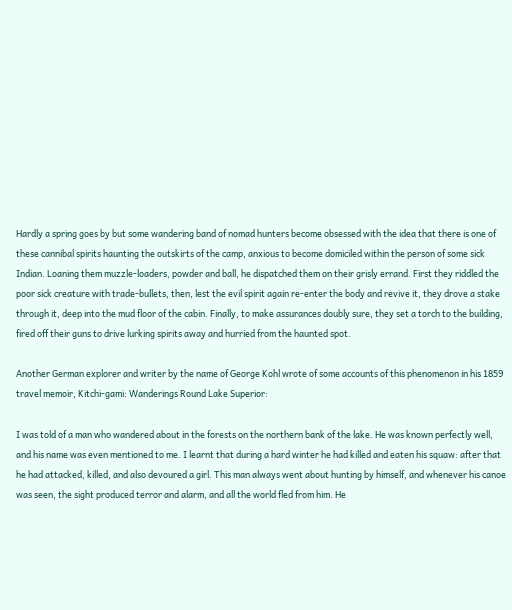Hardly a spring goes by but some wandering band of nomad hunters become obsessed with the idea that there is one of these cannibal spirits haunting the outskirts of the camp, anxious to become domiciled within the person of some sick Indian. Loaning them muzzle-loaders, powder and ball, he dispatched them on their grisly errand. First they riddled the poor sick creature with trade-bullets, then, lest the evil spirit again re-enter the body and revive it, they drove a stake through it, deep into the mud floor of the cabin. Finally, to make assurances doubly sure, they set a torch to the building, fired off their guns to drive lurking spirits away and hurried from the haunted spot.

Another German explorer and writer by the name of George Kohl wrote of some accounts of this phenomenon in his 1859 travel memoir, Kitchi-gami: Wanderings Round Lake Superior:

I was told of a man who wandered about in the forests on the northern bank of the lake. He was known perfectly well, and his name was even mentioned to me. I learnt that during a hard winter he had killed and eaten his squaw: after that he had attacked, killed, and also devoured a girl. This man always went about hunting by himself, and whenever his canoe was seen, the sight produced terror and alarm, and all the world fled from him. He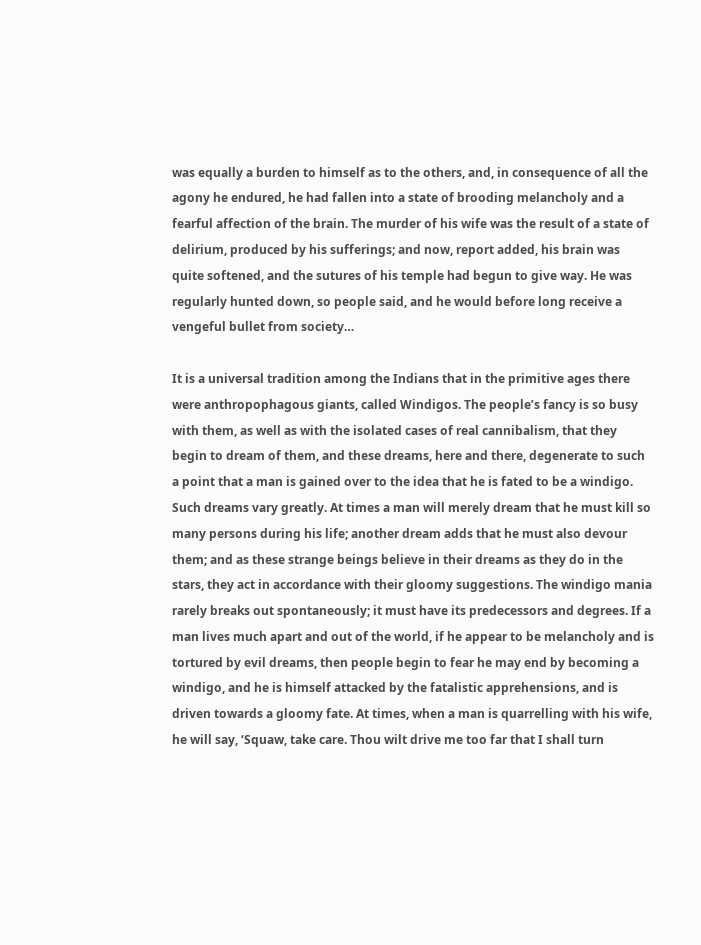was equally a burden to himself as to the others, and, in consequence of all the agony he endured, he had fallen into a state of brooding melancholy and a fearful affection of the brain. The murder of his wife was the result of a state of delirium, produced by his sufferings; and now, report added, his brain was quite softened, and the sutures of his temple had begun to give way. He was regularly hunted down, so people said, and he would before long receive a vengeful bullet from society…

It is a universal tradition among the Indians that in the primitive ages there were anthropophagous giants, called Windigos. The people’s fancy is so busy with them, as well as with the isolated cases of real cannibalism, that they begin to dream of them, and these dreams, here and there, degenerate to such a point that a man is gained over to the idea that he is fated to be a windigo. Such dreams vary greatly. At times a man will merely dream that he must kill so many persons during his life; another dream adds that he must also devour them; and as these strange beings believe in their dreams as they do in the stars, they act in accordance with their gloomy suggestions. The windigo mania rarely breaks out spontaneously; it must have its predecessors and degrees. If a man lives much apart and out of the world, if he appear to be melancholy and is tortured by evil dreams, then people begin to fear he may end by becoming a windigo, and he is himself attacked by the fatalistic apprehensions, and is driven towards a gloomy fate. At times, when a man is quarrelling with his wife, he will say, ‘Squaw, take care. Thou wilt drive me too far that I shall turn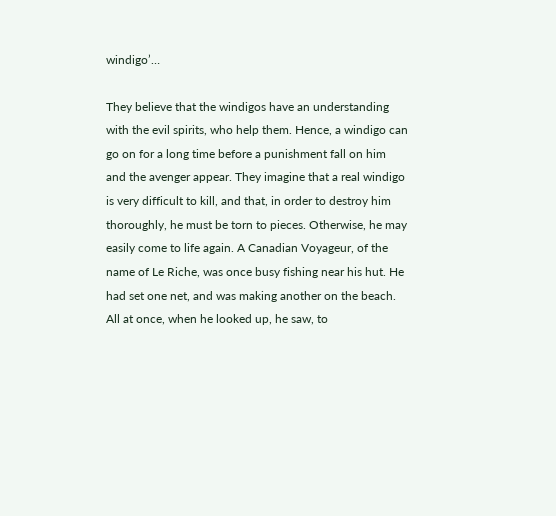windigo’…

They believe that the windigos have an understanding with the evil spirits, who help them. Hence, a windigo can go on for a long time before a punishment fall on him and the avenger appear. They imagine that a real windigo is very difficult to kill, and that, in order to destroy him thoroughly, he must be torn to pieces. Otherwise, he may easily come to life again. A Canadian Voyageur, of the name of Le Riche, was once busy fishing near his hut. He had set one net, and was making another on the beach. All at once, when he looked up, he saw, to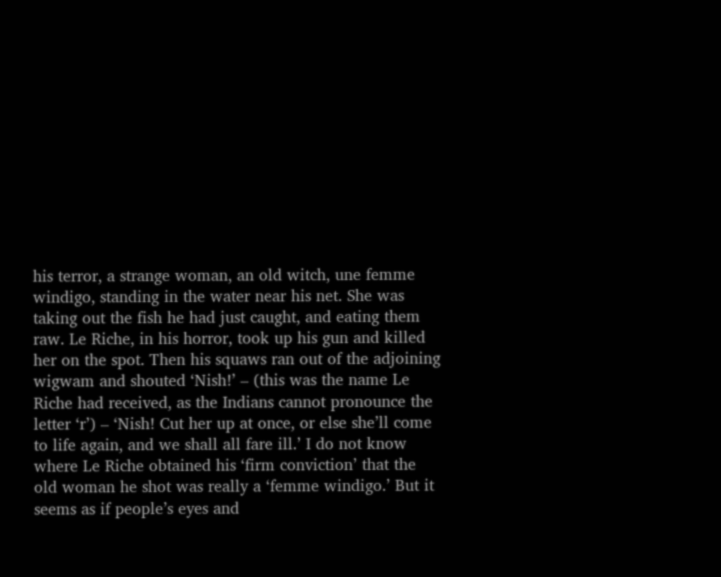his terror, a strange woman, an old witch, une femme windigo, standing in the water near his net. She was taking out the fish he had just caught, and eating them raw. Le Riche, in his horror, took up his gun and killed her on the spot. Then his squaws ran out of the adjoining wigwam and shouted ‘Nish!’ – (this was the name Le Riche had received, as the Indians cannot pronounce the letter ‘r’) – ‘Nish! Cut her up at once, or else she’ll come to life again, and we shall all fare ill.’ I do not know where Le Riche obtained his ‘firm conviction’ that the old woman he shot was really a ‘femme windigo.’ But it seems as if people’s eyes and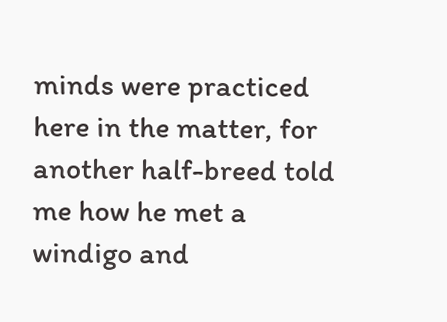minds were practiced here in the matter, for another half-breed told me how he met a windigo and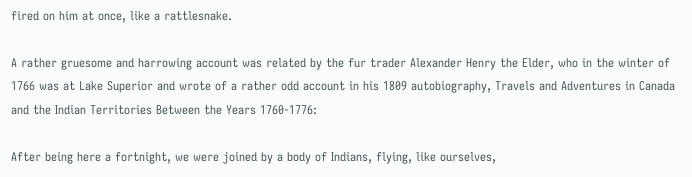fired on him at once, like a rattlesnake.

A rather gruesome and harrowing account was related by the fur trader Alexander Henry the Elder, who in the winter of 1766 was at Lake Superior and wrote of a rather odd account in his 1809 autobiography, Travels and Adventures in Canada and the Indian Territories Between the Years 1760-1776:

After being here a fortnight, we were joined by a body of Indians, flying, like ourselves,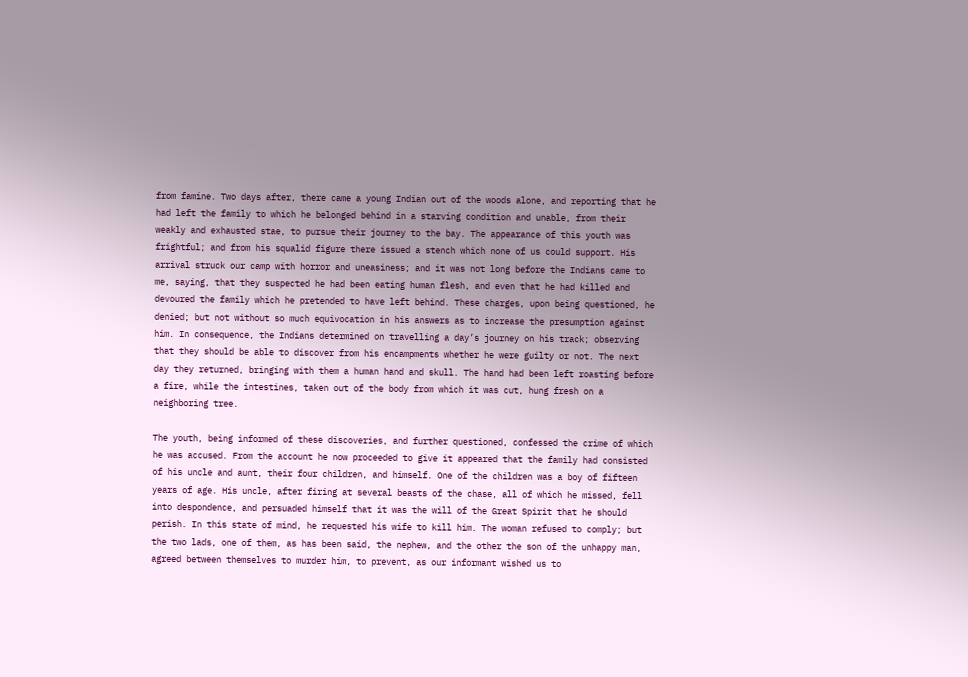from famine. Two days after, there came a young Indian out of the woods alone, and reporting that he had left the family to which he belonged behind in a starving condition and unable, from their weakly and exhausted stae, to pursue their journey to the bay. The appearance of this youth was frightful; and from his squalid figure there issued a stench which none of us could support. His arrival struck our camp with horror and uneasiness; and it was not long before the Indians came to me, saying, that they suspected he had been eating human flesh, and even that he had killed and devoured the family which he pretended to have left behind. These charges, upon being questioned, he denied; but not without so much equivocation in his answers as to increase the presumption against him. In consequence, the Indians determined on travelling a day’s journey on his track; observing that they should be able to discover from his encampments whether he were guilty or not. The next day they returned, bringing with them a human hand and skull. The hand had been left roasting before a fire, while the intestines, taken out of the body from which it was cut, hung fresh on a neighboring tree.

The youth, being informed of these discoveries, and further questioned, confessed the crime of which he was accused. From the account he now proceeded to give it appeared that the family had consisted of his uncle and aunt, their four children, and himself. One of the children was a boy of fifteen years of age. His uncle, after firing at several beasts of the chase, all of which he missed, fell into despondence, and persuaded himself that it was the will of the Great Spirit that he should perish. In this state of mind, he requested his wife to kill him. The woman refused to comply; but the two lads, one of them, as has been said, the nephew, and the other the son of the unhappy man, agreed between themselves to murder him, to prevent, as our informant wished us to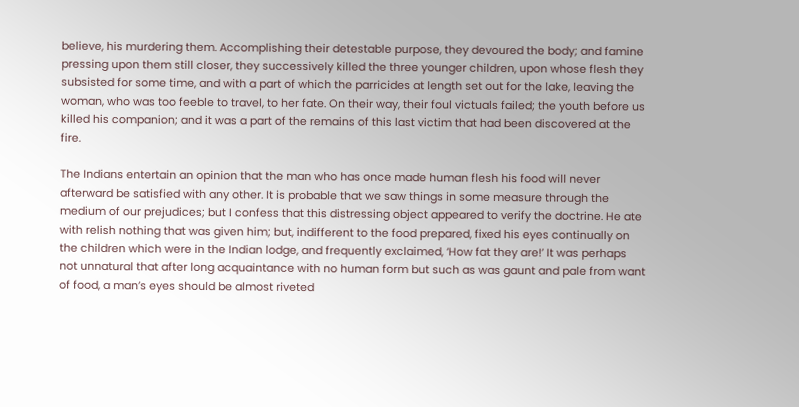believe, his murdering them. Accomplishing their detestable purpose, they devoured the body; and famine pressing upon them still closer, they successively killed the three younger children, upon whose flesh they subsisted for some time, and with a part of which the parricides at length set out for the lake, leaving the woman, who was too feeble to travel, to her fate. On their way, their foul victuals failed; the youth before us killed his companion; and it was a part of the remains of this last victim that had been discovered at the fire.

The Indians entertain an opinion that the man who has once made human flesh his food will never afterward be satisfied with any other. It is probable that we saw things in some measure through the medium of our prejudices; but I confess that this distressing object appeared to verify the doctrine. He ate with relish nothing that was given him; but, indifferent to the food prepared, fixed his eyes continually on the children which were in the Indian lodge, and frequently exclaimed, ‘How fat they are!’ It was perhaps not unnatural that after long acquaintance with no human form but such as was gaunt and pale from want of food, a man’s eyes should be almost riveted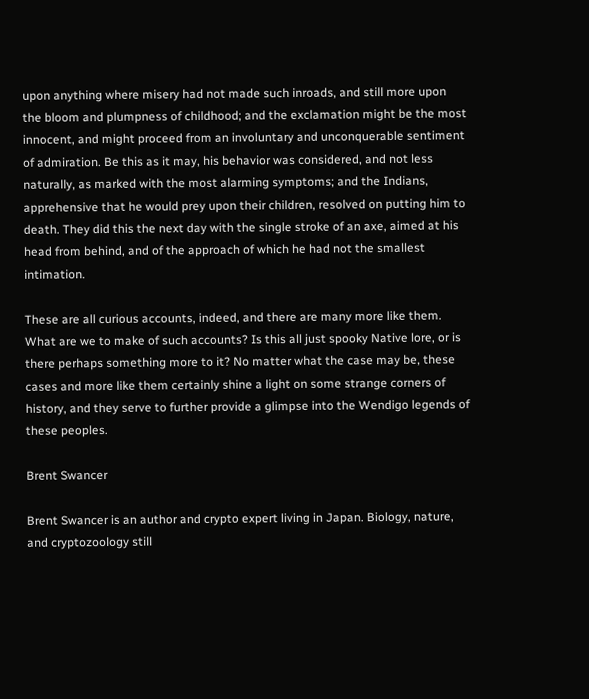upon anything where misery had not made such inroads, and still more upon the bloom and plumpness of childhood; and the exclamation might be the most innocent, and might proceed from an involuntary and unconquerable sentiment of admiration. Be this as it may, his behavior was considered, and not less naturally, as marked with the most alarming symptoms; and the Indians, apprehensive that he would prey upon their children, resolved on putting him to death. They did this the next day with the single stroke of an axe, aimed at his head from behind, and of the approach of which he had not the smallest intimation.

These are all curious accounts, indeed, and there are many more like them. What are we to make of such accounts? Is this all just spooky Native lore, or is there perhaps something more to it? No matter what the case may be, these cases and more like them certainly shine a light on some strange corners of history, and they serve to further provide a glimpse into the Wendigo legends of these peoples.

Brent Swancer

Brent Swancer is an author and crypto expert living in Japan. Biology, nature, and cryptozoology still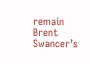remain Brent Swancer’s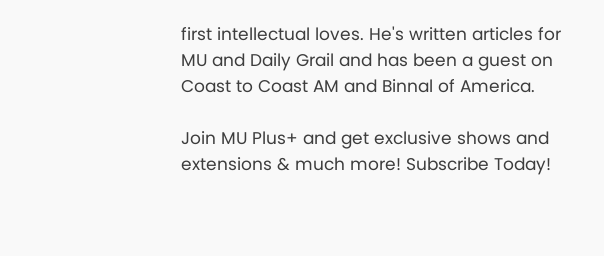first intellectual loves. He's written articles for MU and Daily Grail and has been a guest on Coast to Coast AM and Binnal of America.

Join MU Plus+ and get exclusive shows and extensions & much more! Subscribe Today!